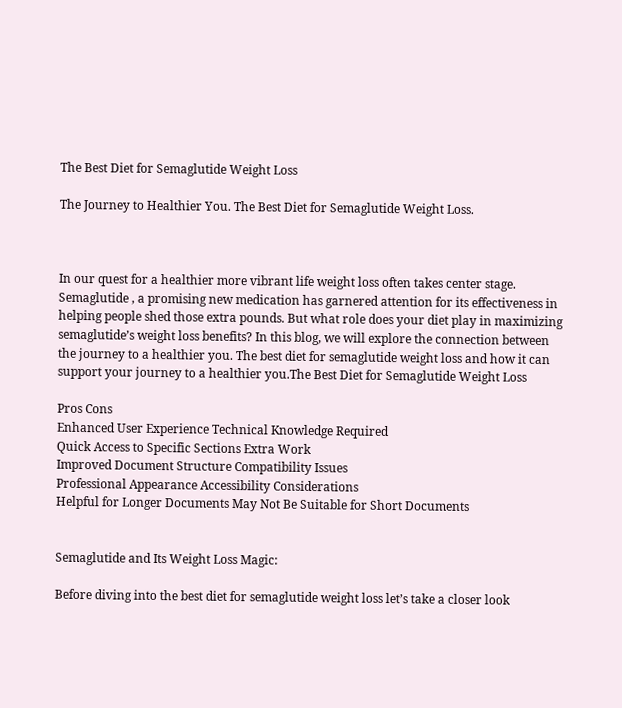The Best Diet for Semaglutide Weight Loss

The Journey to Healthier You. The Best Diet for Semaglutide Weight Loss.



In our quest for a healthier more vibrant life weight loss often takes center stage. Semaglutide , a promising new medication has garnered attention for its effectiveness in helping people shed those extra pounds. But what role does your diet play in maximizing semaglutide’s weight loss benefits? In this blog, we will explore the connection between the journey to a healthier you. The best diet for semaglutide weight loss and how it can support your journey to a healthier you.The Best Diet for Semaglutide Weight Loss

Pros Cons
Enhanced User Experience Technical Knowledge Required
Quick Access to Specific Sections Extra Work
Improved Document Structure Compatibility Issues
Professional Appearance Accessibility Considerations
Helpful for Longer Documents May Not Be Suitable for Short Documents


Semaglutide and Its Weight Loss Magic:

Before diving into the best diet for semaglutide weight loss let’s take a closer look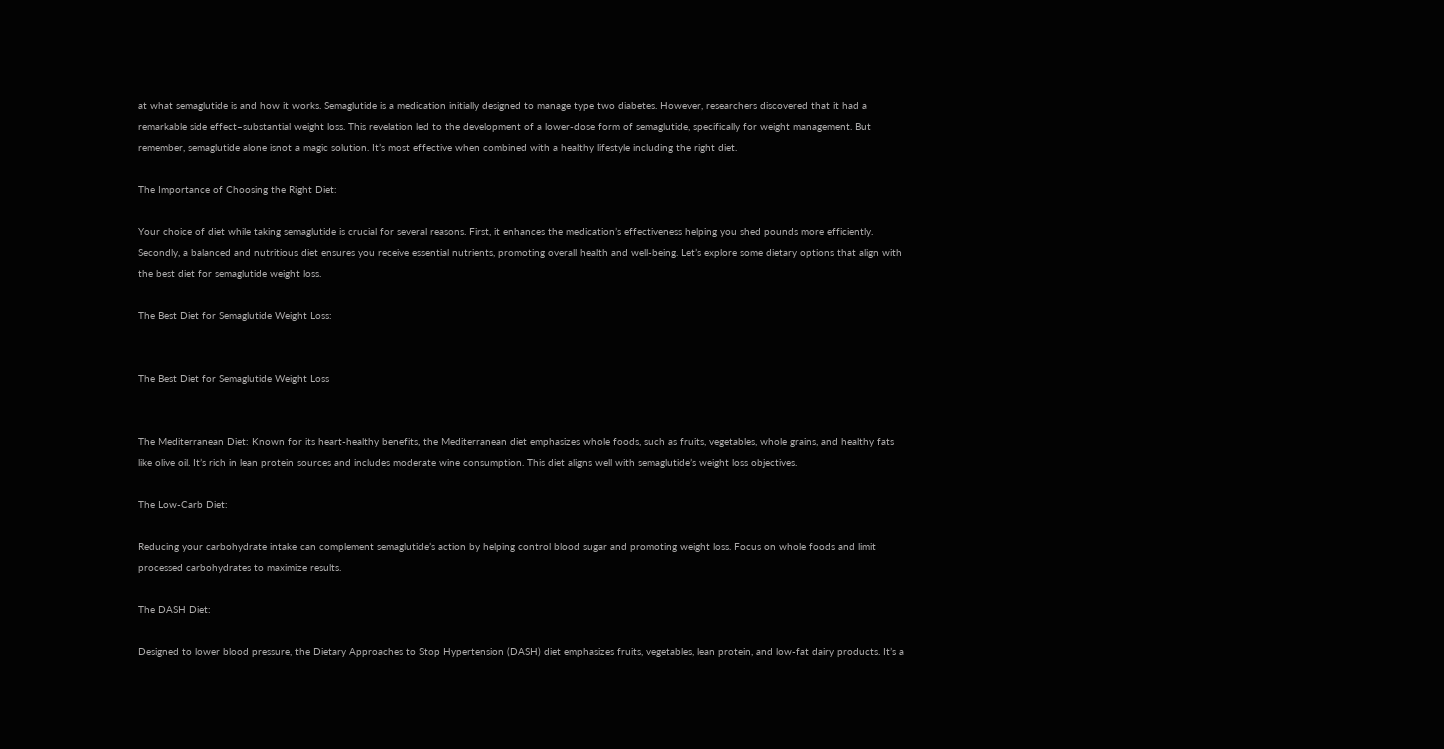at what semaglutide is and how it works. Semaglutide is a medication initially designed to manage type two diabetes. However, researchers discovered that it had a remarkable side effect–substantial weight loss. This revelation led to the development of a lower-dose form of semaglutide, specifically for weight management. But remember, semaglutide alone isnot a magic solution. It’s most effective when combined with a healthy lifestyle including the right diet.

The Importance of Choosing the Right Diet:

Your choice of diet while taking semaglutide is crucial for several reasons. First, it enhances the medication’s effectiveness helping you shed pounds more efficiently. Secondly, a balanced and nutritious diet ensures you receive essential nutrients, promoting overall health and well-being. Let’s explore some dietary options that align with the best diet for semaglutide weight loss.

The Best Diet for Semaglutide Weight Loss:


The Best Diet for Semaglutide Weight Loss


The Mediterranean Diet: Known for its heart-healthy benefits, the Mediterranean diet emphasizes whole foods, such as fruits, vegetables, whole grains, and healthy fats like olive oil. It’s rich in lean protein sources and includes moderate wine consumption. This diet aligns well with semaglutide’s weight loss objectives.

The Low-Carb Diet:

Reducing your carbohydrate intake can complement semaglutide’s action by helping control blood sugar and promoting weight loss. Focus on whole foods and limit processed carbohydrates to maximize results.

The DASH Diet:

Designed to lower blood pressure, the Dietary Approaches to Stop Hypertension (DASH) diet emphasizes fruits, vegetables, lean protein, and low-fat dairy products. It’s a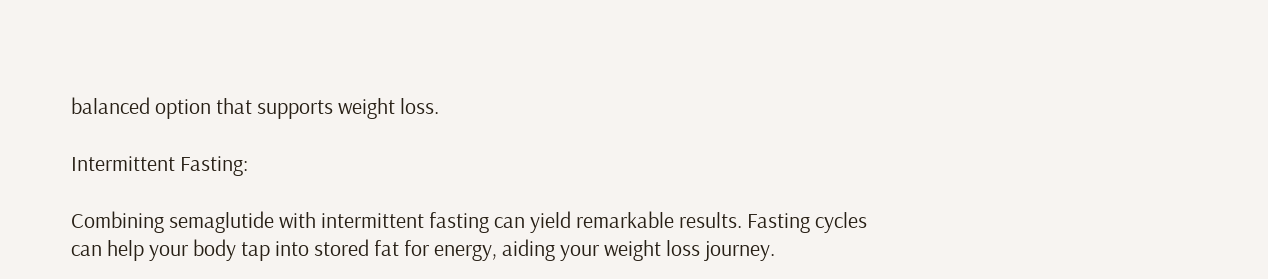balanced option that supports weight loss.

Intermittent Fasting:

Combining semaglutide with intermittent fasting can yield remarkable results. Fasting cycles can help your body tap into stored fat for energy, aiding your weight loss journey.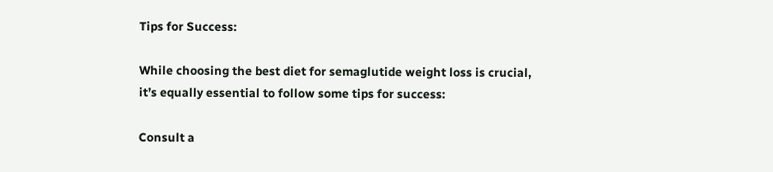Tips for Success:

While choosing the best diet for semaglutide weight loss is crucial, it’s equally essential to follow some tips for success:

Consult a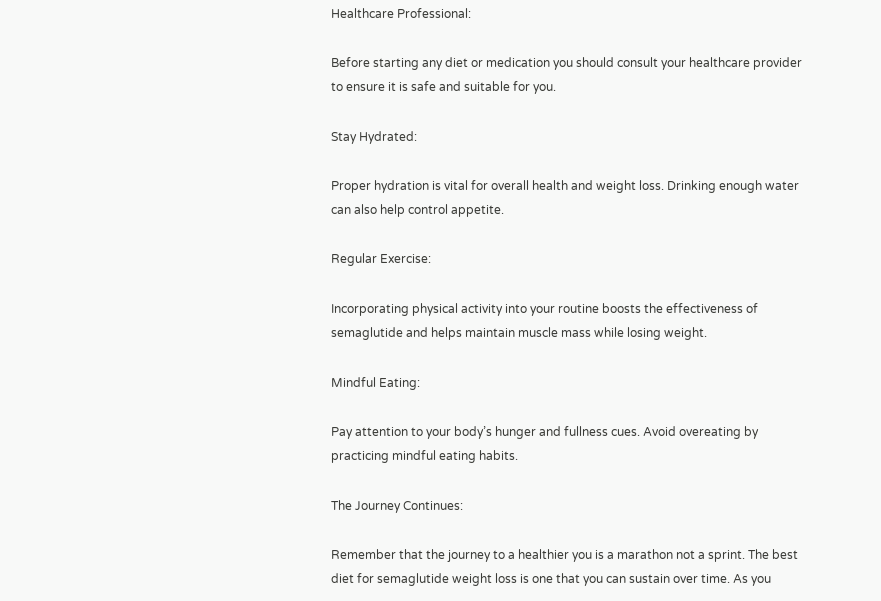Healthcare Professional:

Before starting any diet or medication you should consult your healthcare provider to ensure it is safe and suitable for you.

Stay Hydrated:

Proper hydration is vital for overall health and weight loss. Drinking enough water can also help control appetite.

Regular Exercise:

Incorporating physical activity into your routine boosts the effectiveness of semaglutide and helps maintain muscle mass while losing weight.

Mindful Eating:

Pay attention to your body’s hunger and fullness cues. Avoid overeating by practicing mindful eating habits.

The Journey Continues:

Remember that the journey to a healthier you is a marathon not a sprint. The best diet for semaglutide weight loss is one that you can sustain over time. As you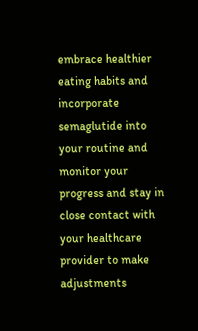embrace healthier eating habits and incorporate semaglutide into your routine and monitor your progress and stay in close contact with your healthcare provider to make adjustments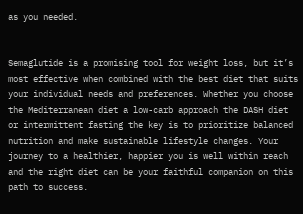as you needed.


Semaglutide is a promising tool for weight loss, but it’s most effective when combined with the best diet that suits your individual needs and preferences. Whether you choose the Mediterranean diet a low-carb approach the DASH diet or intermittent fasting the key is to prioritize balanced nutrition and make sustainable lifestyle changes. Your journey to a healthier, happier you is well within reach and the right diet can be your faithful companion on this path to success.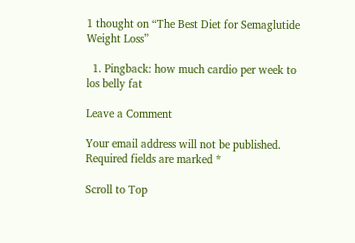1 thought on “The Best Diet for Semaglutide Weight Loss”

  1. Pingback: how much cardio per week to los belly fat

Leave a Comment

Your email address will not be published. Required fields are marked *

Scroll to Top